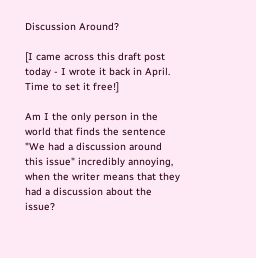Discussion Around?

[I came across this draft post today - I wrote it back in April.  Time to set it free!]

Am I the only person in the world that finds the sentence "We had a discussion around this issue" incredibly annoying, when the writer means that they had a discussion about the issue?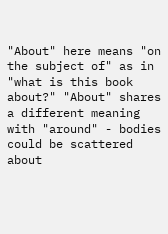"About" here means "on the subject of" as in "what is this book about?" "About" shares a different meaning with "around" - bodies could be scattered about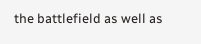the battlefield as well as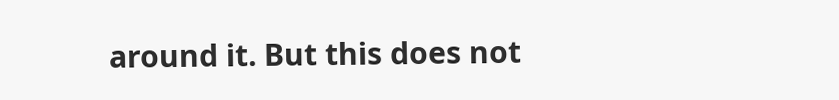around it. But this does not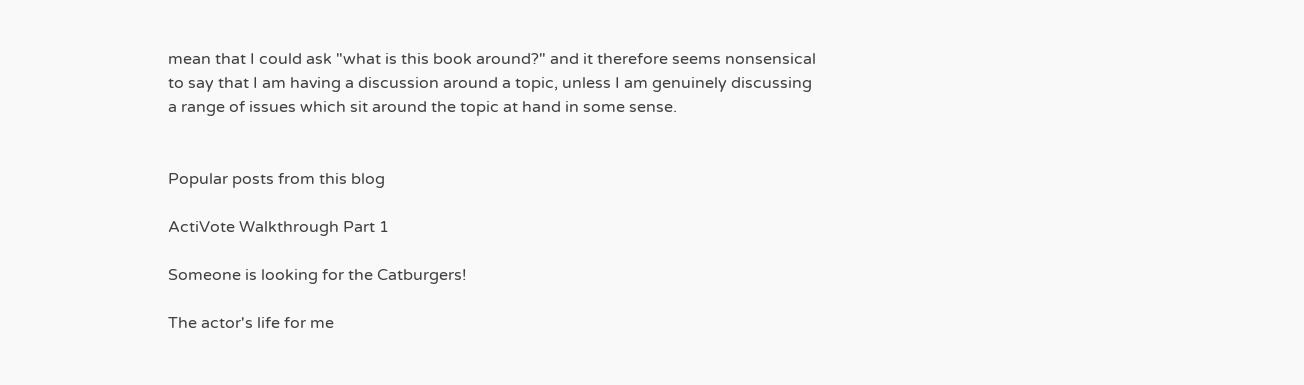mean that I could ask "what is this book around?" and it therefore seems nonsensical to say that I am having a discussion around a topic, unless I am genuinely discussing a range of issues which sit around the topic at hand in some sense.


Popular posts from this blog

ActiVote Walkthrough Part 1

Someone is looking for the Catburgers!

The actor's life for me